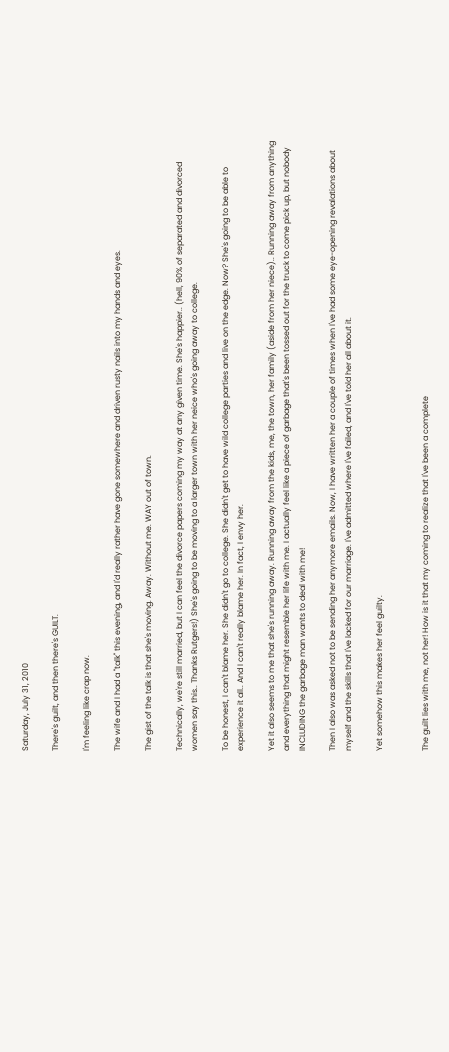Saturday, July 31, 2010

There's guilt, and then there's GUILT.

I'm feeling like crap now.

The wife and I had a "talk" this evening, and I'd really rather have gone somewhere and driven rusty nails into my hands and eyes.

The gist of the talk is that she's moving. Away. Without me. WAY out of town.

Technically, we're still married, but I can feel the divorce papers coming my way at any given time. She's happier.. (hell, 90% of separated and divorced women say this.. Thanks Rutgers!) She's going to be moving to a larger town with her neice who's going away to college.

To be honest, I can't blame her. She didn't go to college. She didn't get to have wild college parties and live on the edge. Now? She's going to be able to experience it all.. And I can't really blame her. In fact, I envy her.

Yet it also seems to me that she's running away. Running away from the kids, me, the town, her family (aside from her niece).. Running away from anything and everything that might resemble her life with me. I actually feel like a piece of garbage that's been tossed out for the truck to come pick up, but nobody INCLUDING the garbage man wants to deal with me!

Then I also was asked not to be sending her anymore emails. Now, I have written her a couple of times when I've had some eye-opening revalations about myself and the skills that I've lacked for our marriage. I've admitted where I've failed, and I've told her all about it.

Yet somehow this makes her feel guilty.


The guilt lies with me, not her! How is it that my coming to realize that I've been a complete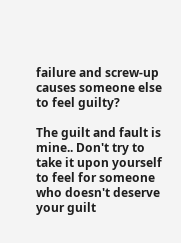failure and screw-up causes someone else to feel guilty?

The guilt and fault is mine.. Don't try to take it upon yourself to feel for someone who doesn't deserve your guilt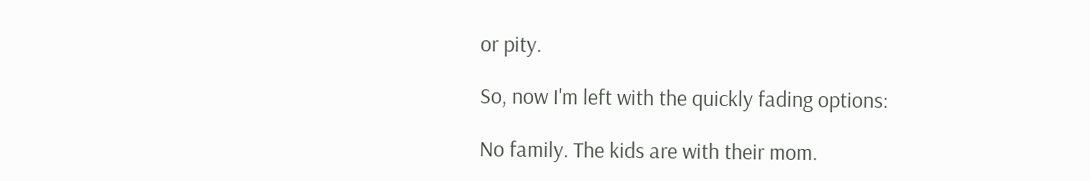or pity.

So, now I'm left with the quickly fading options:

No family. The kids are with their mom.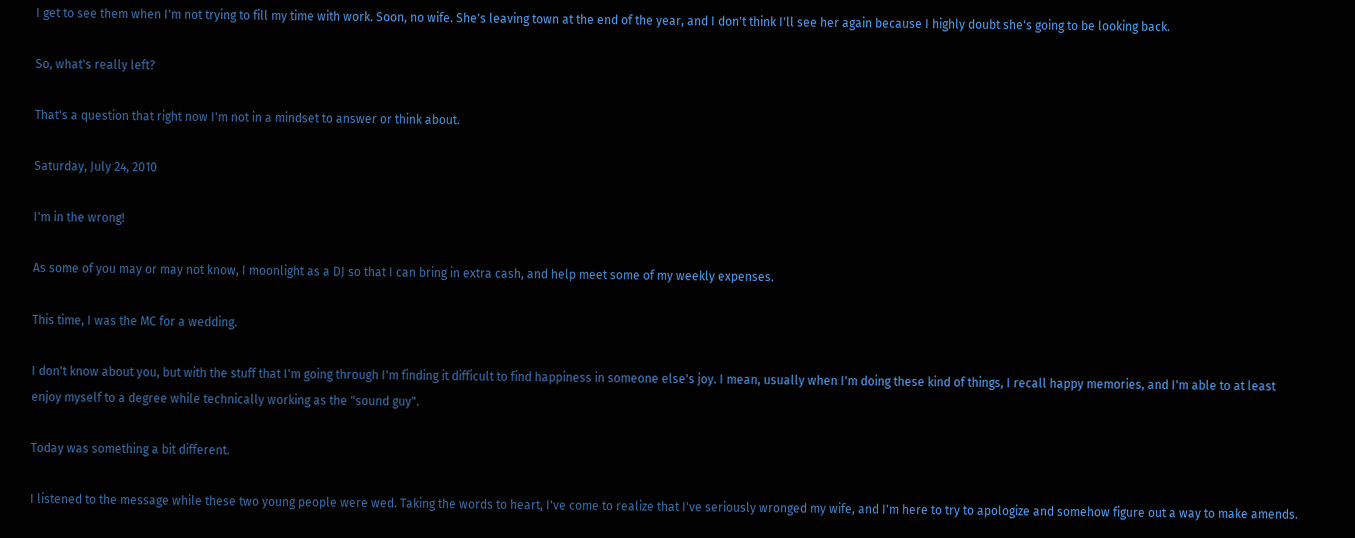I get to see them when I'm not trying to fill my time with work. Soon, no wife. She's leaving town at the end of the year, and I don't think I'll see her again because I highly doubt she's going to be looking back.

So, what's really left?

That's a question that right now I'm not in a mindset to answer or think about.

Saturday, July 24, 2010

I'm in the wrong!

As some of you may or may not know, I moonlight as a DJ so that I can bring in extra cash, and help meet some of my weekly expenses.

This time, I was the MC for a wedding.

I don't know about you, but with the stuff that I'm going through I'm finding it difficult to find happiness in someone else's joy. I mean, usually when I'm doing these kind of things, I recall happy memories, and I'm able to at least enjoy myself to a degree while technically working as the "sound guy".

Today was something a bit different.

I listened to the message while these two young people were wed. Taking the words to heart, I've come to realize that I've seriously wronged my wife, and I'm here to try to apologize and somehow figure out a way to make amends.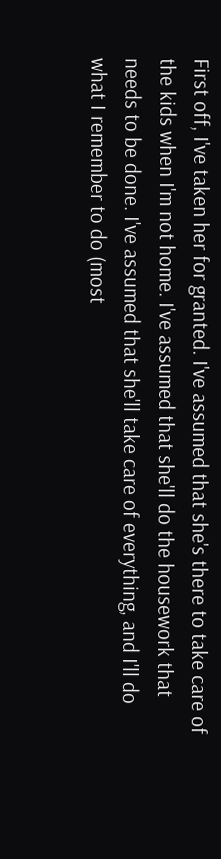First off, I've taken her for granted. I've assumed that she's there to take care of the kids when I'm not home. I've assumed that she'll do the housework that needs to be done. I've assumed that she'll take care of everything, and I'll do what I remember to do (most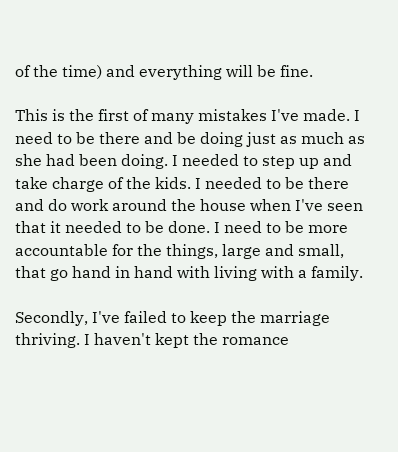of the time) and everything will be fine.

This is the first of many mistakes I've made. I need to be there and be doing just as much as she had been doing. I needed to step up and take charge of the kids. I needed to be there and do work around the house when I've seen that it needed to be done. I need to be more accountable for the things, large and small, that go hand in hand with living with a family.

Secondly, I've failed to keep the marriage thriving. I haven't kept the romance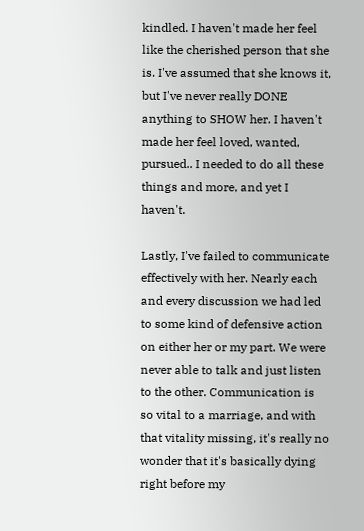kindled. I haven't made her feel like the cherished person that she is. I've assumed that she knows it, but I've never really DONE anything to SHOW her. I haven't made her feel loved, wanted, pursued.. I needed to do all these things and more, and yet I haven't.

Lastly, I've failed to communicate effectively with her. Nearly each and every discussion we had led to some kind of defensive action on either her or my part. We were never able to talk and just listen to the other. Communication is so vital to a marriage, and with that vitality missing, it's really no wonder that it's basically dying right before my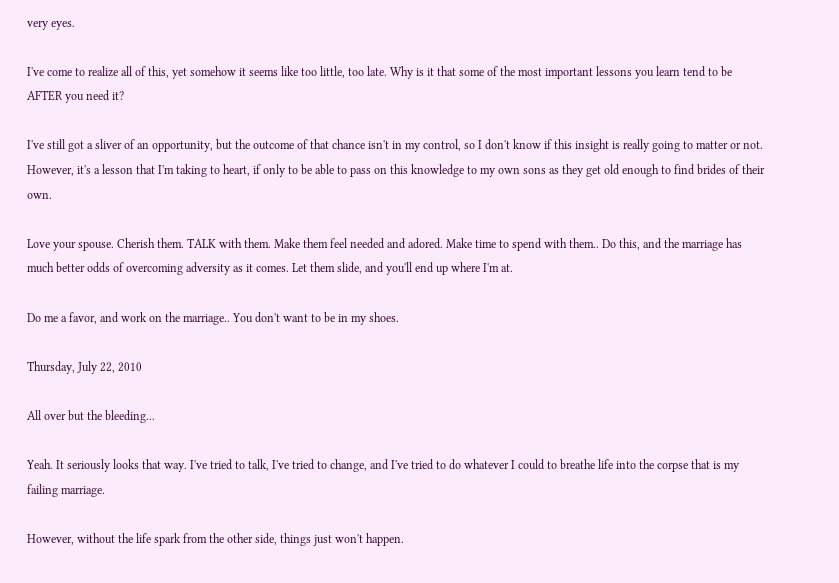very eyes.

I've come to realize all of this, yet somehow it seems like too little, too late. Why is it that some of the most important lessons you learn tend to be AFTER you need it?

I've still got a sliver of an opportunity, but the outcome of that chance isn't in my control, so I don't know if this insight is really going to matter or not. However, it's a lesson that I'm taking to heart, if only to be able to pass on this knowledge to my own sons as they get old enough to find brides of their own.

Love your spouse. Cherish them. TALK with them. Make them feel needed and adored. Make time to spend with them.. Do this, and the marriage has much better odds of overcoming adversity as it comes. Let them slide, and you'll end up where I'm at.

Do me a favor, and work on the marriage.. You don't want to be in my shoes.

Thursday, July 22, 2010

All over but the bleeding...

Yeah. It seriously looks that way. I've tried to talk, I've tried to change, and I've tried to do whatever I could to breathe life into the corpse that is my failing marriage.

However, without the life spark from the other side, things just won't happen.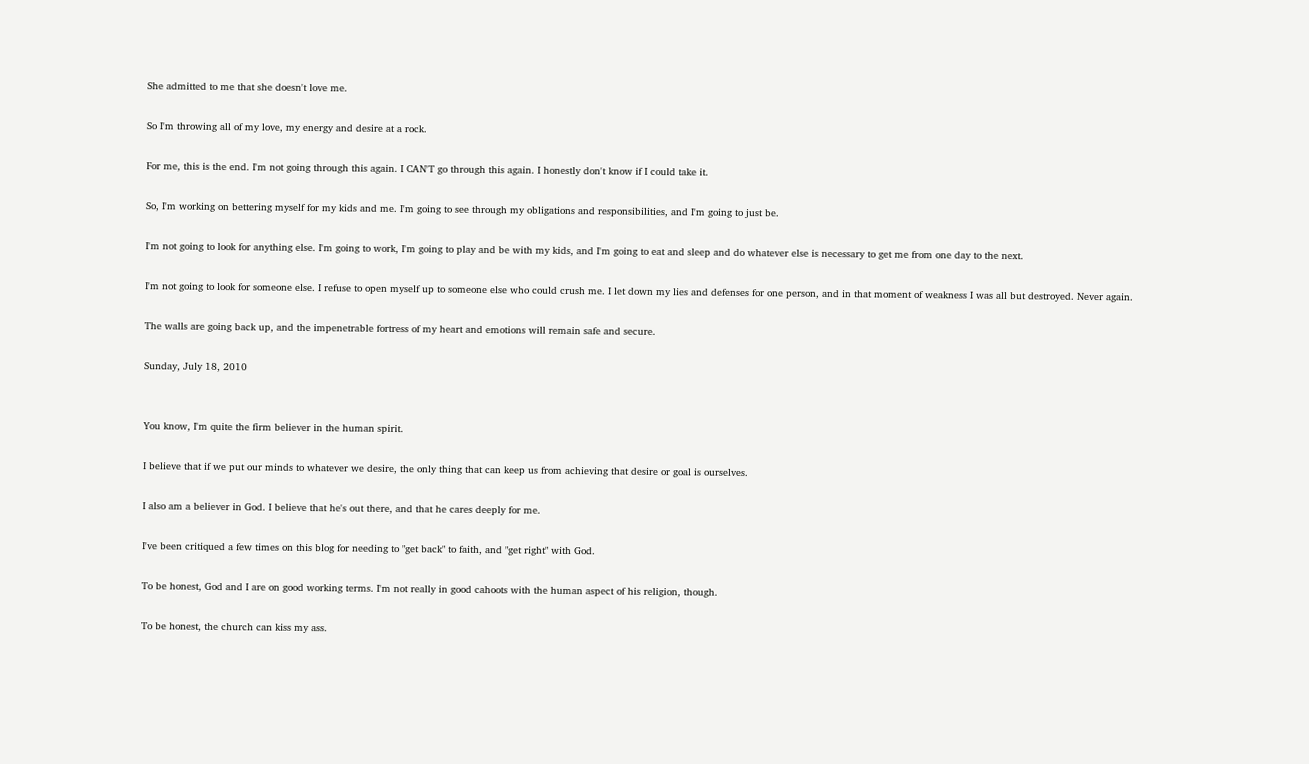She admitted to me that she doesn't love me.

So I'm throwing all of my love, my energy and desire at a rock.

For me, this is the end. I'm not going through this again. I CAN'T go through this again. I honestly don't know if I could take it.

So, I'm working on bettering myself for my kids and me. I'm going to see through my obligations and responsibilities, and I'm going to just be.

I'm not going to look for anything else. I'm going to work, I'm going to play and be with my kids, and I'm going to eat and sleep and do whatever else is necessary to get me from one day to the next.

I'm not going to look for someone else. I refuse to open myself up to someone else who could crush me. I let down my lies and defenses for one person, and in that moment of weakness I was all but destroyed. Never again.

The walls are going back up, and the impenetrable fortress of my heart and emotions will remain safe and secure.

Sunday, July 18, 2010


You know, I'm quite the firm believer in the human spirit.

I believe that if we put our minds to whatever we desire, the only thing that can keep us from achieving that desire or goal is ourselves.

I also am a believer in God. I believe that he's out there, and that he cares deeply for me.

I've been critiqued a few times on this blog for needing to "get back" to faith, and "get right" with God.

To be honest, God and I are on good working terms. I'm not really in good cahoots with the human aspect of his religion, though.

To be honest, the church can kiss my ass.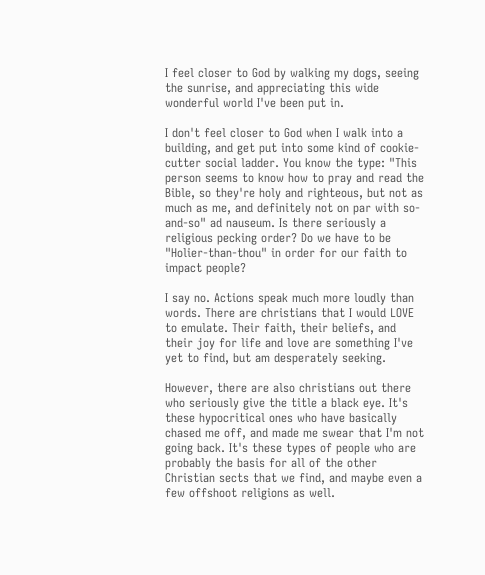I feel closer to God by walking my dogs, seeing the sunrise, and appreciating this wide wonderful world I've been put in.

I don't feel closer to God when I walk into a building, and get put into some kind of cookie-cutter social ladder. You know the type: "This person seems to know how to pray and read the Bible, so they're holy and righteous, but not as much as me, and definitely not on par with so-and-so" ad nauseum. Is there seriously a religious pecking order? Do we have to be "Holier-than-thou" in order for our faith to impact people?

I say no. Actions speak much more loudly than words. There are christians that I would LOVE to emulate. Their faith, their beliefs, and their joy for life and love are something I've yet to find, but am desperately seeking.

However, there are also christians out there who seriously give the title a black eye. It's these hypocritical ones who have basically chased me off, and made me swear that I'm not going back. It's these types of people who are probably the basis for all of the other Christian sects that we find, and maybe even a few offshoot religions as well.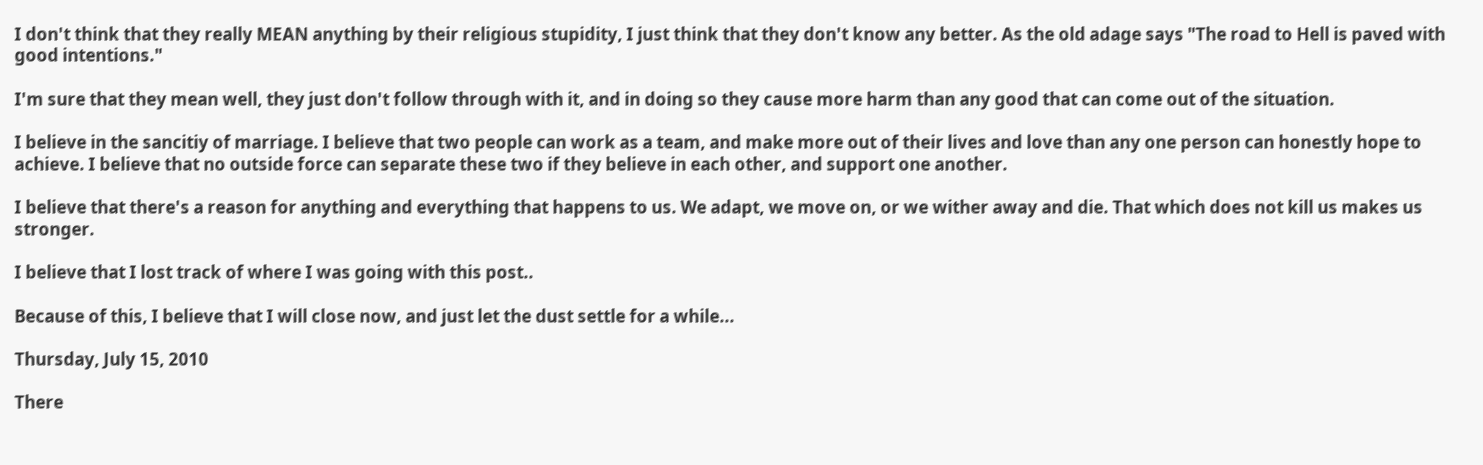I don't think that they really MEAN anything by their religious stupidity, I just think that they don't know any better. As the old adage says "The road to Hell is paved with good intentions."

I'm sure that they mean well, they just don't follow through with it, and in doing so they cause more harm than any good that can come out of the situation.

I believe in the sancitiy of marriage. I believe that two people can work as a team, and make more out of their lives and love than any one person can honestly hope to achieve. I believe that no outside force can separate these two if they believe in each other, and support one another.

I believe that there's a reason for anything and everything that happens to us. We adapt, we move on, or we wither away and die. That which does not kill us makes us stronger.

I believe that I lost track of where I was going with this post..

Because of this, I believe that I will close now, and just let the dust settle for a while...

Thursday, July 15, 2010

There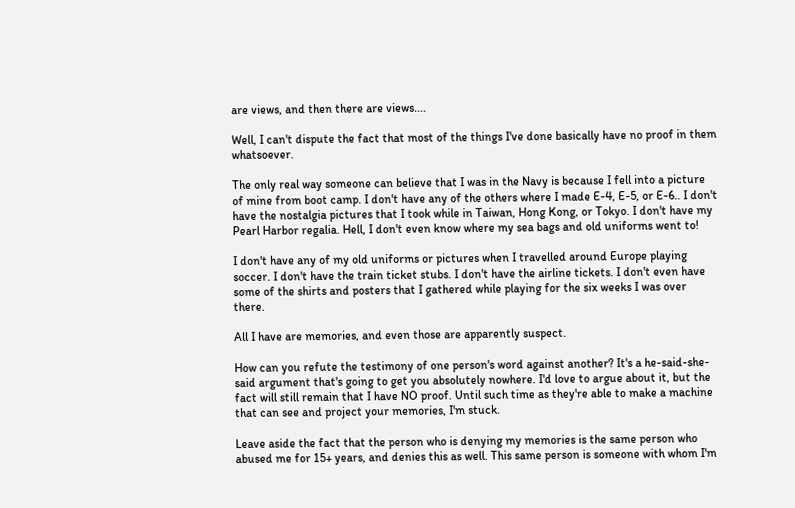are views, and then there are views....

Well, I can't dispute the fact that most of the things I've done basically have no proof in them whatsoever.

The only real way someone can believe that I was in the Navy is because I fell into a picture of mine from boot camp. I don't have any of the others where I made E-4, E-5, or E-6.. I don't have the nostalgia pictures that I took while in Taiwan, Hong Kong, or Tokyo. I don't have my Pearl Harbor regalia. Hell, I don't even know where my sea bags and old uniforms went to!

I don't have any of my old uniforms or pictures when I travelled around Europe playing soccer. I don't have the train ticket stubs. I don't have the airline tickets. I don't even have some of the shirts and posters that I gathered while playing for the six weeks I was over there.

All I have are memories, and even those are apparently suspect.

How can you refute the testimony of one person's word against another? It's a he-said-she-said argument that's going to get you absolutely nowhere. I'd love to argue about it, but the fact will still remain that I have NO proof. Until such time as they're able to make a machine that can see and project your memories, I'm stuck.

Leave aside the fact that the person who is denying my memories is the same person who abused me for 15+ years, and denies this as well. This same person is someone with whom I'm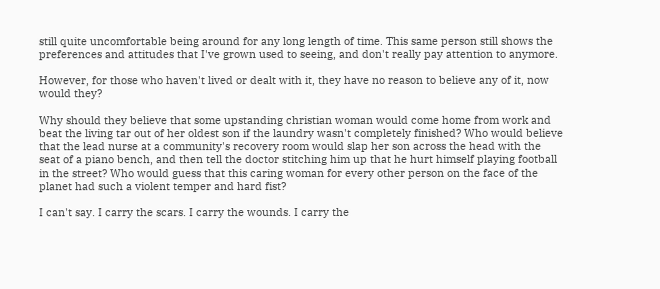still quite uncomfortable being around for any long length of time. This same person still shows the preferences and attitudes that I've grown used to seeing, and don't really pay attention to anymore.

However, for those who haven't lived or dealt with it, they have no reason to believe any of it, now would they?

Why should they believe that some upstanding christian woman would come home from work and beat the living tar out of her oldest son if the laundry wasn't completely finished? Who would believe that the lead nurse at a community's recovery room would slap her son across the head with the seat of a piano bench, and then tell the doctor stitching him up that he hurt himself playing football in the street? Who would guess that this caring woman for every other person on the face of the planet had such a violent temper and hard fist?

I can't say. I carry the scars. I carry the wounds. I carry the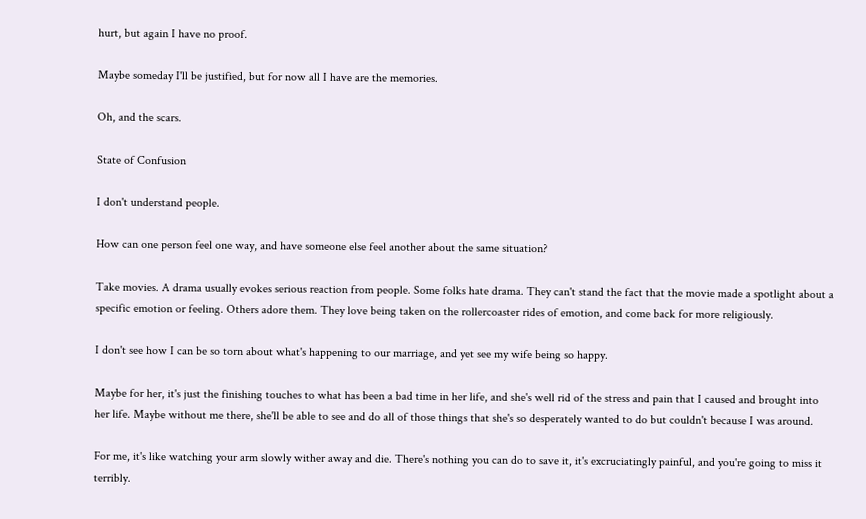hurt, but again I have no proof.

Maybe someday I'll be justified, but for now all I have are the memories.

Oh, and the scars.

State of Confusion

I don't understand people.

How can one person feel one way, and have someone else feel another about the same situation?

Take movies. A drama usually evokes serious reaction from people. Some folks hate drama. They can't stand the fact that the movie made a spotlight about a specific emotion or feeling. Others adore them. They love being taken on the rollercoaster rides of emotion, and come back for more religiously.

I don't see how I can be so torn about what's happening to our marriage, and yet see my wife being so happy.

Maybe for her, it's just the finishing touches to what has been a bad time in her life, and she's well rid of the stress and pain that I caused and brought into her life. Maybe without me there, she'll be able to see and do all of those things that she's so desperately wanted to do but couldn't because I was around.

For me, it's like watching your arm slowly wither away and die. There's nothing you can do to save it, it's excruciatingly painful, and you're going to miss it terribly.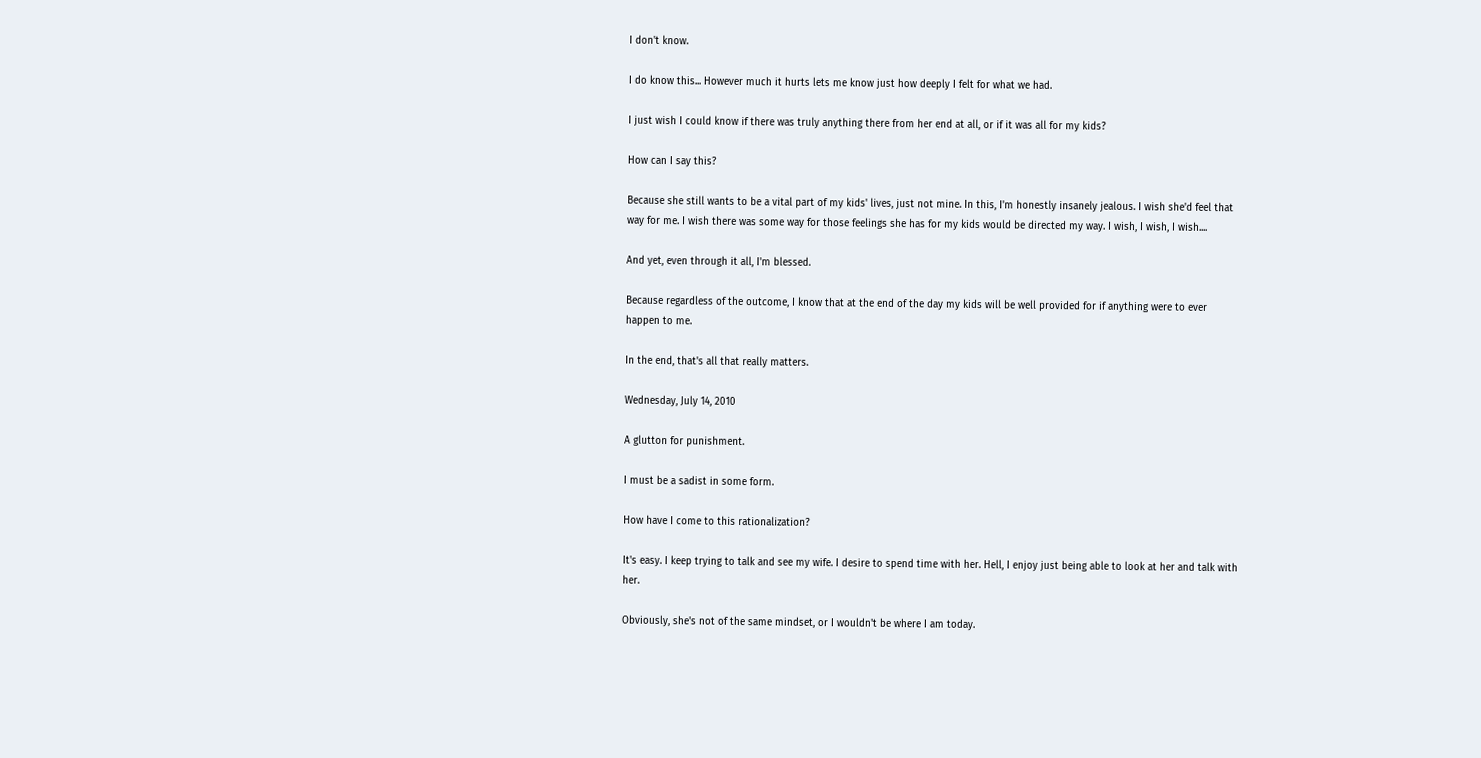I don't know.

I do know this... However much it hurts lets me know just how deeply I felt for what we had.

I just wish I could know if there was truly anything there from her end at all, or if it was all for my kids?

How can I say this?

Because she still wants to be a vital part of my kids' lives, just not mine. In this, I'm honestly insanely jealous. I wish she'd feel that way for me. I wish there was some way for those feelings she has for my kids would be directed my way. I wish, I wish, I wish....

And yet, even through it all, I'm blessed.

Because regardless of the outcome, I know that at the end of the day my kids will be well provided for if anything were to ever happen to me.

In the end, that's all that really matters.

Wednesday, July 14, 2010

A glutton for punishment.

I must be a sadist in some form.

How have I come to this rationalization?

It's easy. I keep trying to talk and see my wife. I desire to spend time with her. Hell, I enjoy just being able to look at her and talk with her.

Obviously, she's not of the same mindset, or I wouldn't be where I am today.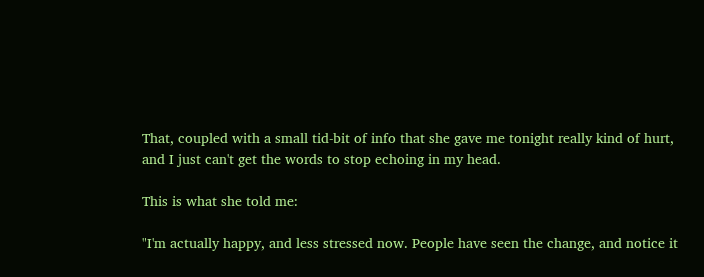That, coupled with a small tid-bit of info that she gave me tonight really kind of hurt, and I just can't get the words to stop echoing in my head.

This is what she told me:

"I'm actually happy, and less stressed now. People have seen the change, and notice it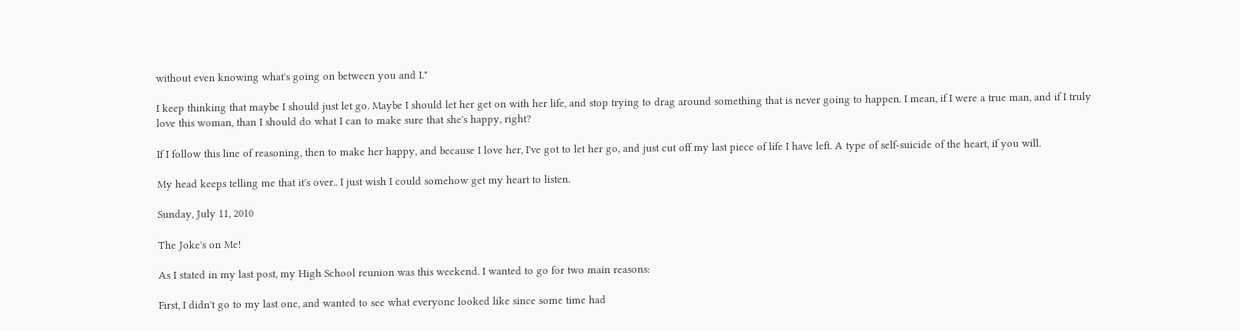without even knowing what's going on between you and I."

I keep thinking that maybe I should just let go. Maybe I should let her get on with her life, and stop trying to drag around something that is never going to happen. I mean, if I were a true man, and if I truly love this woman, than I should do what I can to make sure that she's happy, right?

If I follow this line of reasoning, then to make her happy, and because I love her, I've got to let her go, and just cut off my last piece of life I have left. A type of self-suicide of the heart, if you will.

My head keeps telling me that it's over.. I just wish I could somehow get my heart to listen.

Sunday, July 11, 2010

The Joke's on Me!

As I stated in my last post, my High School reunion was this weekend. I wanted to go for two main reasons:

First, I didn't go to my last one, and wanted to see what everyone looked like since some time had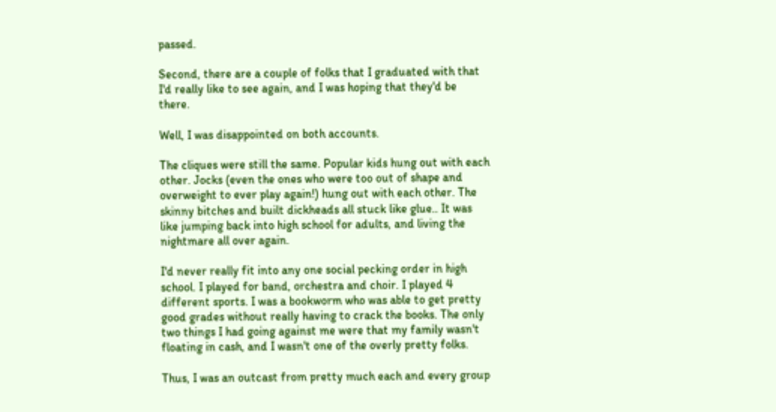passed.

Second, there are a couple of folks that I graduated with that I'd really like to see again, and I was hoping that they'd be there.

Well, I was disappointed on both accounts.

The cliques were still the same. Popular kids hung out with each other. Jocks (even the ones who were too out of shape and overweight to ever play again!) hung out with each other. The skinny bitches and built dickheads all stuck like glue.. It was like jumping back into high school for adults, and living the nightmare all over again.

I'd never really fit into any one social pecking order in high school. I played for band, orchestra and choir. I played 4 different sports. I was a bookworm who was able to get pretty good grades without really having to crack the books. The only two things I had going against me were that my family wasn't floating in cash, and I wasn't one of the overly pretty folks.

Thus, I was an outcast from pretty much each and every group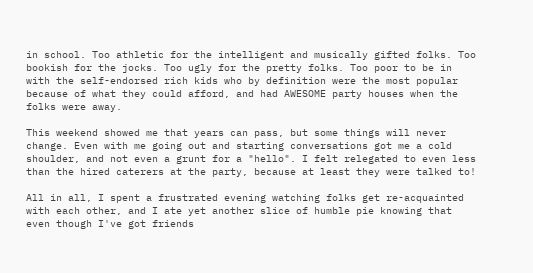in school. Too athletic for the intelligent and musically gifted folks. Too bookish for the jocks. Too ugly for the pretty folks. Too poor to be in with the self-endorsed rich kids who by definition were the most popular because of what they could afford, and had AWESOME party houses when the folks were away.

This weekend showed me that years can pass, but some things will never change. Even with me going out and starting conversations got me a cold shoulder, and not even a grunt for a "hello". I felt relegated to even less than the hired caterers at the party, because at least they were talked to!

All in all, I spent a frustrated evening watching folks get re-acquainted with each other, and I ate yet another slice of humble pie knowing that even though I've got friends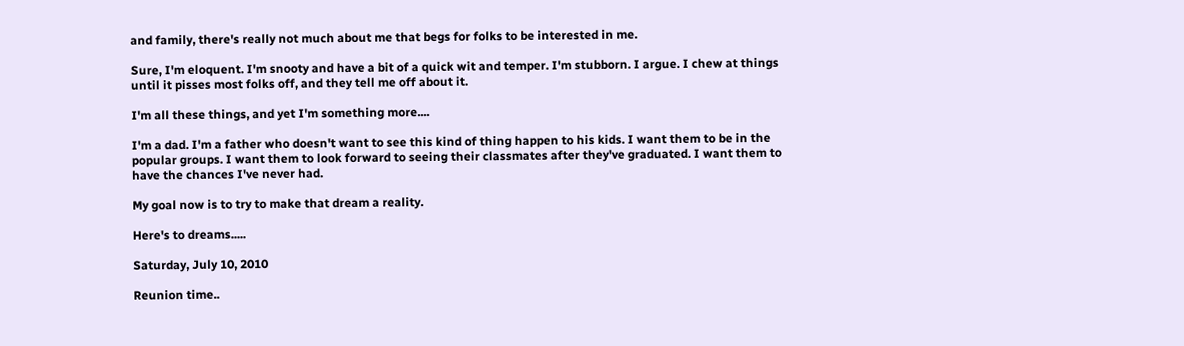and family, there's really not much about me that begs for folks to be interested in me.

Sure, I'm eloquent. I'm snooty and have a bit of a quick wit and temper. I'm stubborn. I argue. I chew at things until it pisses most folks off, and they tell me off about it.

I'm all these things, and yet I'm something more....

I'm a dad. I'm a father who doesn't want to see this kind of thing happen to his kids. I want them to be in the popular groups. I want them to look forward to seeing their classmates after they've graduated. I want them to have the chances I've never had.

My goal now is to try to make that dream a reality.

Here's to dreams.....

Saturday, July 10, 2010

Reunion time..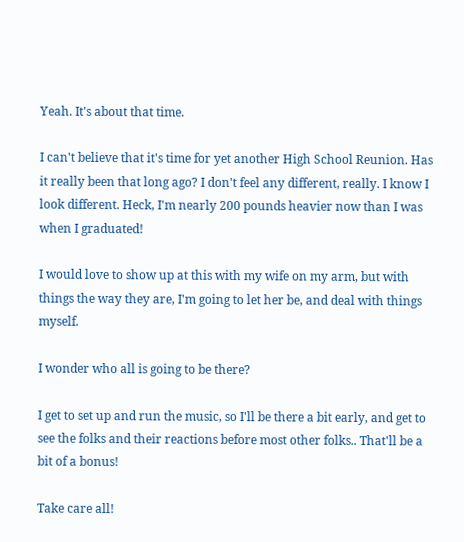Yeah. It's about that time.

I can't believe that it's time for yet another High School Reunion. Has it really been that long ago? I don't feel any different, really. I know I look different. Heck, I'm nearly 200 pounds heavier now than I was when I graduated!

I would love to show up at this with my wife on my arm, but with things the way they are, I'm going to let her be, and deal with things myself.

I wonder who all is going to be there?

I get to set up and run the music, so I'll be there a bit early, and get to see the folks and their reactions before most other folks.. That'll be a bit of a bonus!

Take care all!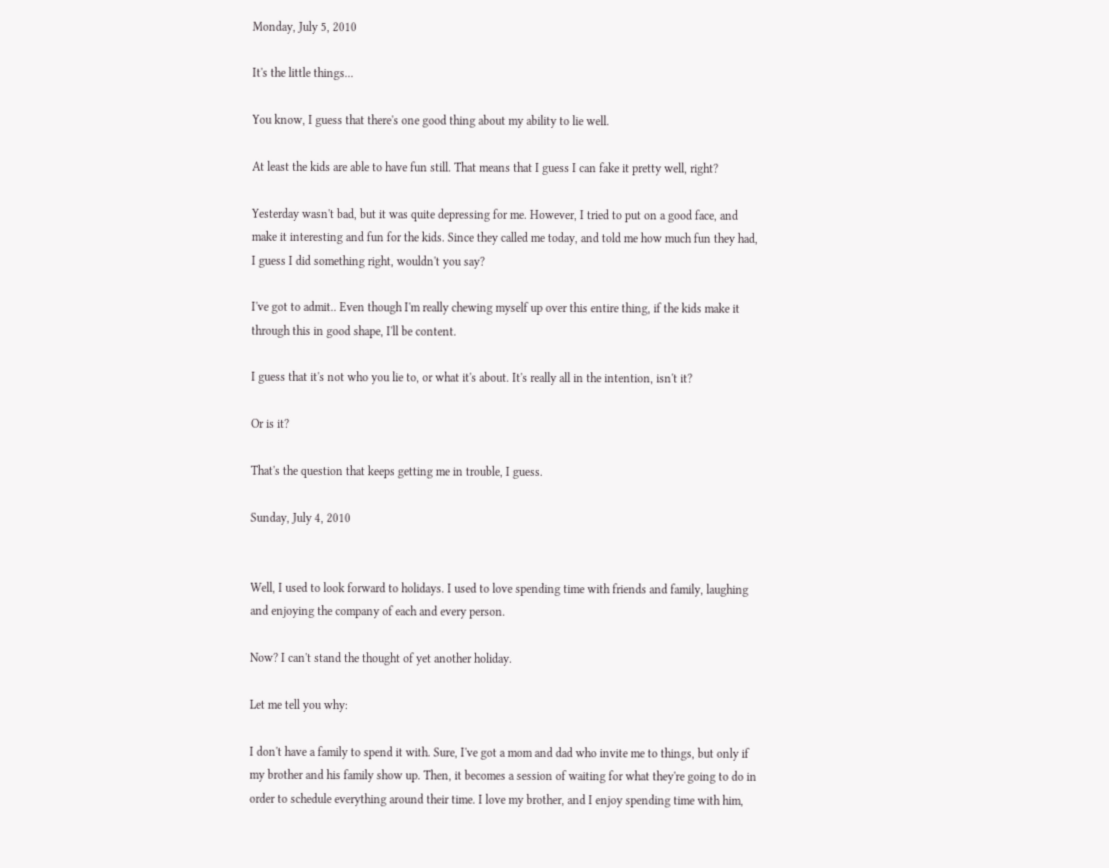Monday, July 5, 2010

It's the little things...

You know, I guess that there's one good thing about my ability to lie well.

At least the kids are able to have fun still. That means that I guess I can fake it pretty well, right?

Yesterday wasn't bad, but it was quite depressing for me. However, I tried to put on a good face, and make it interesting and fun for the kids. Since they called me today, and told me how much fun they had, I guess I did something right, wouldn't you say?

I've got to admit.. Even though I'm really chewing myself up over this entire thing, if the kids make it through this in good shape, I'll be content.

I guess that it's not who you lie to, or what it's about. It's really all in the intention, isn't it?

Or is it?

That's the question that keeps getting me in trouble, I guess.

Sunday, July 4, 2010


Well, I used to look forward to holidays. I used to love spending time with friends and family, laughing and enjoying the company of each and every person.

Now? I can't stand the thought of yet another holiday.

Let me tell you why:

I don't have a family to spend it with. Sure, I've got a mom and dad who invite me to things, but only if my brother and his family show up. Then, it becomes a session of waiting for what they're going to do in order to schedule everything around their time. I love my brother, and I enjoy spending time with him,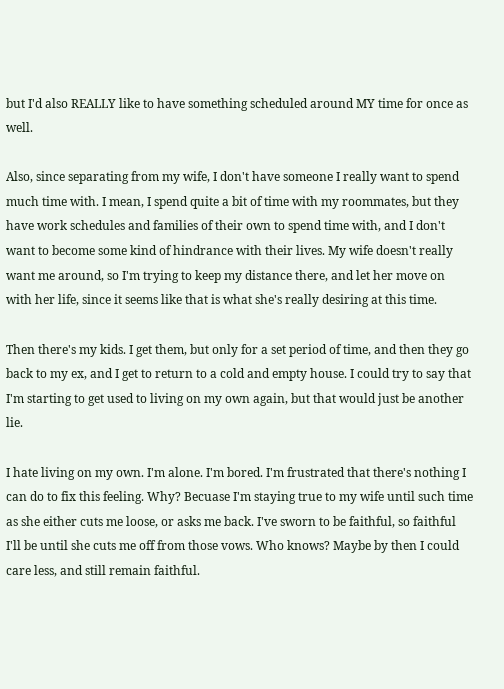but I'd also REALLY like to have something scheduled around MY time for once as well.

Also, since separating from my wife, I don't have someone I really want to spend much time with. I mean, I spend quite a bit of time with my roommates, but they have work schedules and families of their own to spend time with, and I don't want to become some kind of hindrance with their lives. My wife doesn't really want me around, so I'm trying to keep my distance there, and let her move on with her life, since it seems like that is what she's really desiring at this time.

Then there's my kids. I get them, but only for a set period of time, and then they go back to my ex, and I get to return to a cold and empty house. I could try to say that I'm starting to get used to living on my own again, but that would just be another lie.

I hate living on my own. I'm alone. I'm bored. I'm frustrated that there's nothing I can do to fix this feeling. Why? Becuase I'm staying true to my wife until such time as she either cuts me loose, or asks me back. I've sworn to be faithful, so faithful I'll be until she cuts me off from those vows. Who knows? Maybe by then I could care less, and still remain faithful.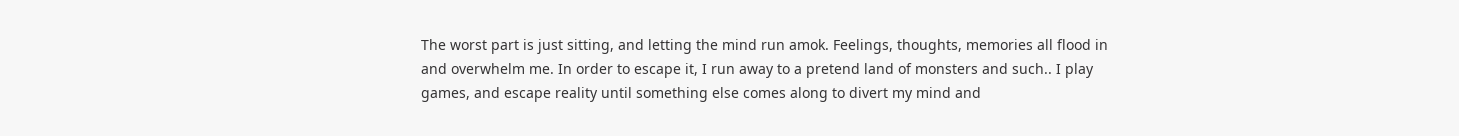The worst part is just sitting, and letting the mind run amok. Feelings, thoughts, memories all flood in and overwhelm me. In order to escape it, I run away to a pretend land of monsters and such.. I play games, and escape reality until something else comes along to divert my mind and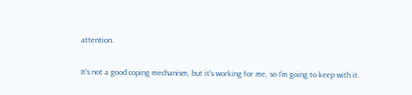attention.

It's not a good coping mechanism, but it's working for me, so I'm going to keep with it.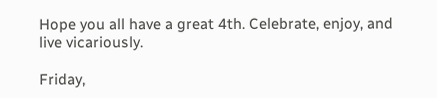Hope you all have a great 4th. Celebrate, enjoy, and live vicariously.

Friday,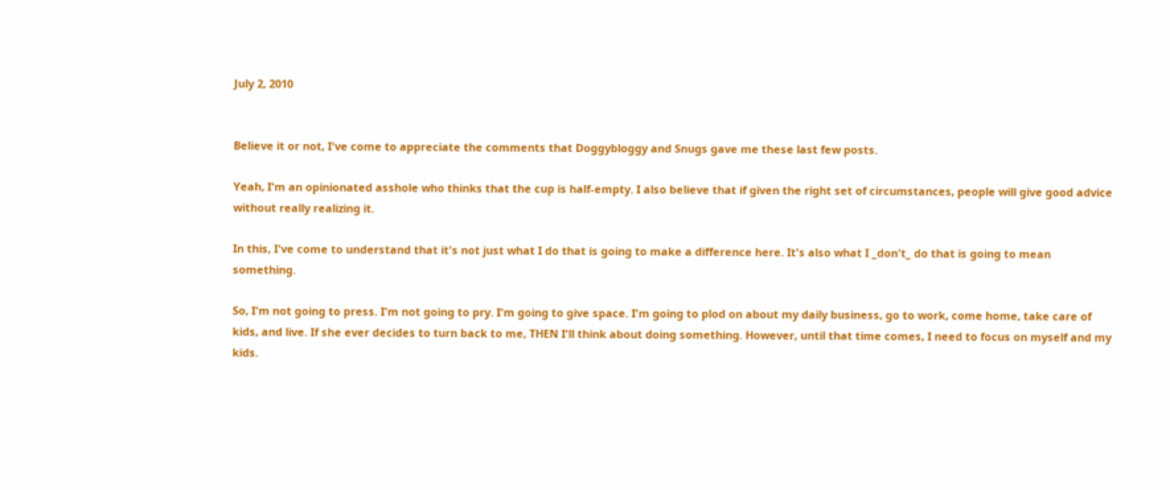July 2, 2010


Believe it or not, I've come to appreciate the comments that Doggybloggy and Snugs gave me these last few posts.

Yeah, I'm an opinionated asshole who thinks that the cup is half-empty. I also believe that if given the right set of circumstances, people will give good advice without really realizing it.

In this, I've come to understand that it's not just what I do that is going to make a difference here. It's also what I _don't_ do that is going to mean something.

So, I'm not going to press. I'm not going to pry. I'm going to give space. I'm going to plod on about my daily business, go to work, come home, take care of kids, and live. If she ever decides to turn back to me, THEN I'll think about doing something. However, until that time comes, I need to focus on myself and my kids.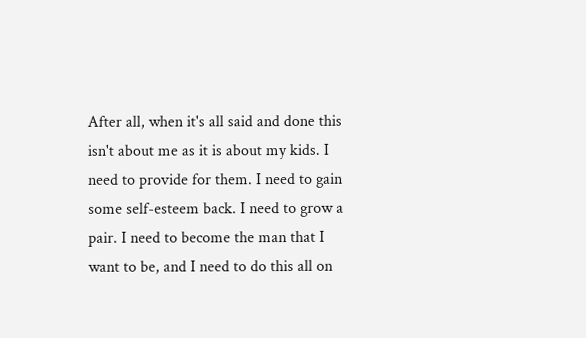After all, when it's all said and done this isn't about me as it is about my kids. I need to provide for them. I need to gain some self-esteem back. I need to grow a pair. I need to become the man that I want to be, and I need to do this all on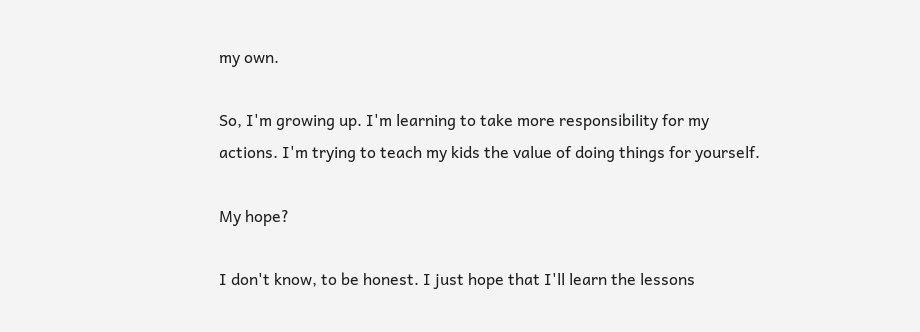my own.

So, I'm growing up. I'm learning to take more responsibility for my actions. I'm trying to teach my kids the value of doing things for yourself.

My hope?

I don't know, to be honest. I just hope that I'll learn the lessons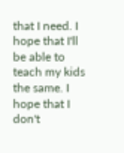that I need. I hope that I'll be able to teach my kids the same. I hope that I don't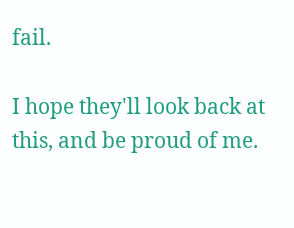fail.

I hope they'll look back at this, and be proud of me.